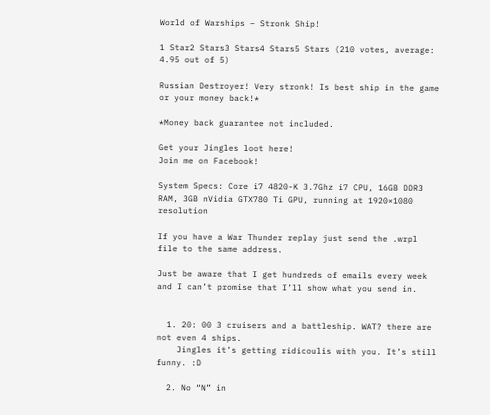World of Warships – Stronk Ship!

1 Star2 Stars3 Stars4 Stars5 Stars (210 votes, average: 4.95 out of 5)

Russian Destroyer! Very stronk! Is best ship in the game or your money back!*

*Money back guarantee not included.

Get your Jingles loot here!
Join me on Facebook!

System Specs: Core i7 4820-K 3.7Ghz i7 CPU, 16GB DDR3 RAM, 3GB nVidia GTX780 Ti GPU, running at 1920×1080 resolution

If you have a War Thunder replay just send the .wrpl file to the same address.

Just be aware that I get hundreds of emails every week and I can’t promise that I’ll show what you send in.


  1. 20: 00 3 cruisers and a battleship. WAT? there are not even 4 ships.
    Jingles it’s getting ridicoulis with you. It’s still funny. :D

  2. No “N” in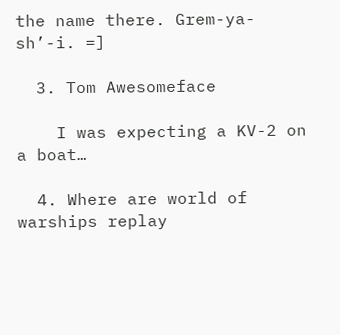the name there. Grem-ya-sh’-i. =]

  3. Tom Awesomeface

    I was expecting a KV-2 on a boat…

  4. Where are world of warships replay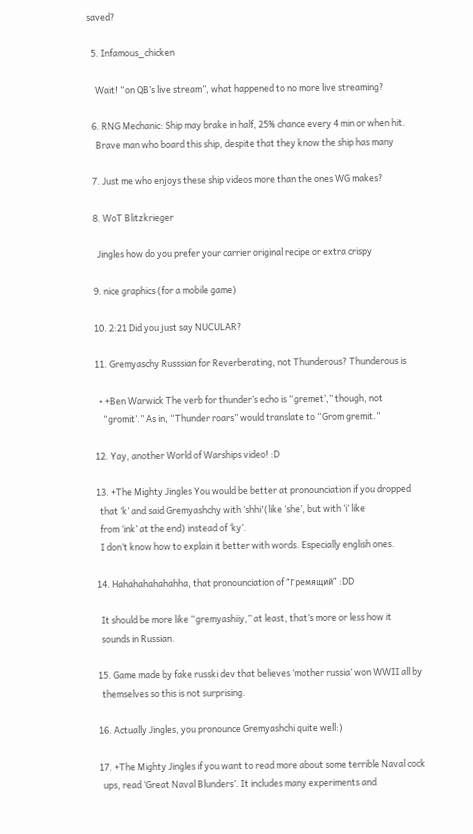saved?

  5. Infamous_chicken

    Wait! “on QB’s live stream”, what happened to no more live streaming?

  6. RNG Mechanic: Ship may brake in half, 25% chance every 4 min or when hit.
    Brave man who board this ship, despite that they know the ship has many

  7. Just me who enjoys these ship videos more than the ones WG makes?

  8. WoT Blitzkrieger

    Jingles how do you prefer your carrier original recipe or extra crispy

  9. nice graphics (for a mobile game)

  10. 2:21 Did you just say NUCULAR?

  11. Gremyaschy Russsian for Reverberating, not Thunderous? Thunderous is

    • +Ben Warwick The verb for thunder’s echo is “gremet’,” though, not
      “gromit’.” As in, “Thunder roars” would translate to “Grom gremit.”

  12. Yay, another World of Warships video! :D

  13. +The Mighty Jingles You would be better at pronounciation if you dropped
    that ‘k’ and said Gremyashchy with ‘shhi'(like ‘she’, but with ‘i’ like
    from ‘ink’ at the end) instead of ‘ky’.
    I don’t know how to explain it better with words. Especially english ones.

  14. Hahahahahahahha, that pronounciation of “Гремящий” :DD

    It should be more like “gremyashiiy,” at least, that’s more or less how it
    sounds in Russian.

  15. Game made by fake russki dev that believes ‘mother russia’ won WWII all by
    themselves so this is not surprising.

  16. Actually Jingles, you pronounce Gremyashchi quite well:)

  17. +The Mighty Jingles if you want to read more about some terrible Naval cock
    ups, read ‘Great Naval Blunders’. It includes many experiments and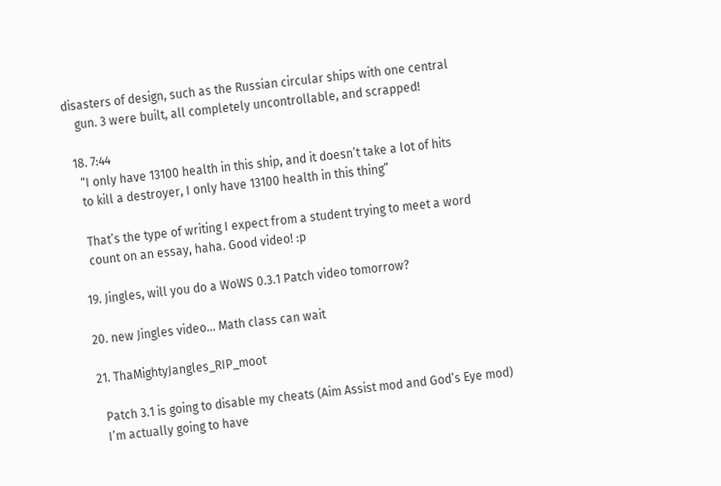disasters of design, such as the Russian circular ships with one central
    gun. 3 were built, all completely uncontrollable, and scrapped!

  18. 7:44
    “I only have 13100 health in this ship, and it doesn’t take a lot of hits
    to kill a destroyer, I only have 13100 health in this thing”

    That’s the type of writing I expect from a student trying to meet a word
    count on an essay, haha. Good video! :p

  19. Jingles, will you do a WoWS 0.3.1 Patch video tomorrow?

  20. new Jingles video… Math class can wait

  21. ThaMightyJangles_RIP_moot

    Patch 3.1 is going to disable my cheats (Aim Assist mod and God’s Eye mod)
    I’m actually going to have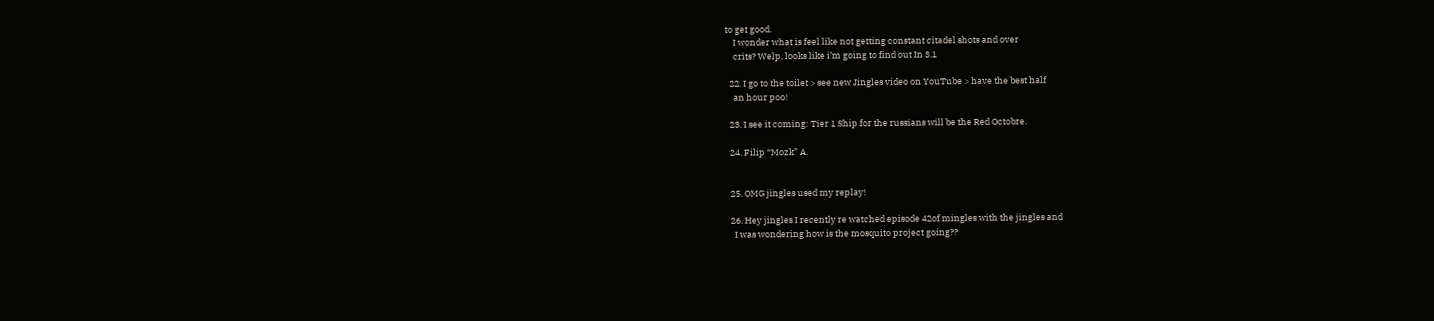to get good.
    I wonder what is feel like not getting constant citadel shots and over
    crits? Welp, looks like i’m going to find out In 3.1

  22. I go to the toilet > see new Jingles video on YouTube > have the best half
    an hour poo!

  23. I see it coming: Tier 1 Ship for the russians will be the Red Octobre.

  24. Filip “Mozk” A.


  25. OMG jingles used my replay!

  26. Hey jingles I recently re watched episode 42of mingles with the jingles and
    I was wondering how is the mosquito project going??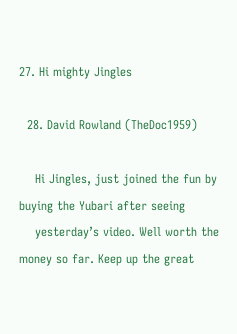27. Hi mighty Jingles

  28. David Rowland (TheDoc1959)

    Hi Jingles, just joined the fun by buying the Yubari after seeing
    yesterday’s video. Well worth the money so far. Keep up the great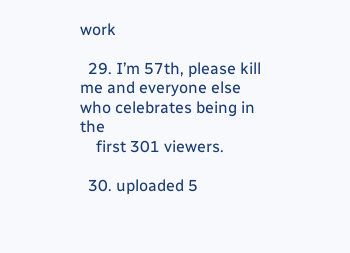work

  29. I’m 57th, please kill me and everyone else who celebrates being in the
    first 301 viewers.

  30. uploaded 5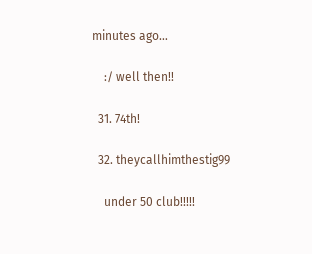minutes ago…

    :/ well then!!

  31. 74th!

  32. theycallhimthestig99

    under 50 club!!!!!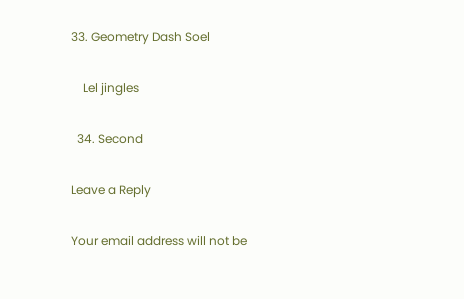33. Geometry Dash Soel

    Lel jingles

  34. Second

Leave a Reply

Your email address will not be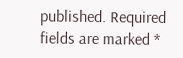published. Required fields are marked *